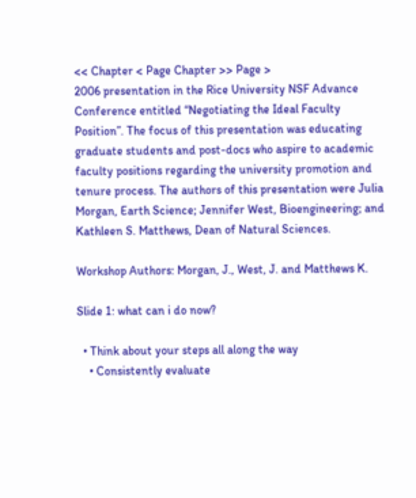<< Chapter < Page Chapter >> Page >
2006 presentation in the Rice University NSF Advance Conference entitled “Negotiating the Ideal Faculty Position”. The focus of this presentation was educating graduate students and post-docs who aspire to academic faculty positions regarding the university promotion and tenure process. The authors of this presentation were Julia Morgan, Earth Science; Jennifer West, Bioengineering; and Kathleen S. Matthews, Dean of Natural Sciences.

Workshop Authors: Morgan, J., West, J. and Matthews K.

Slide 1: what can i do now?

  • Think about your steps all along the way
    • Consistently evaluate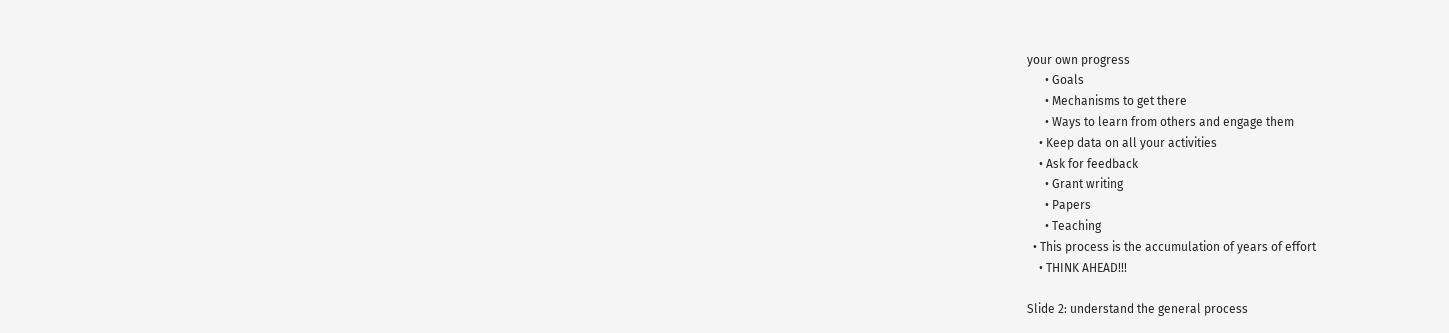your own progress
      • Goals
      • Mechanisms to get there
      • Ways to learn from others and engage them
    • Keep data on all your activities
    • Ask for feedback
      • Grant writing
      • Papers
      • Teaching
  • This process is the accumulation of years of effort
    • THINK AHEAD!!!

Slide 2: understand the general process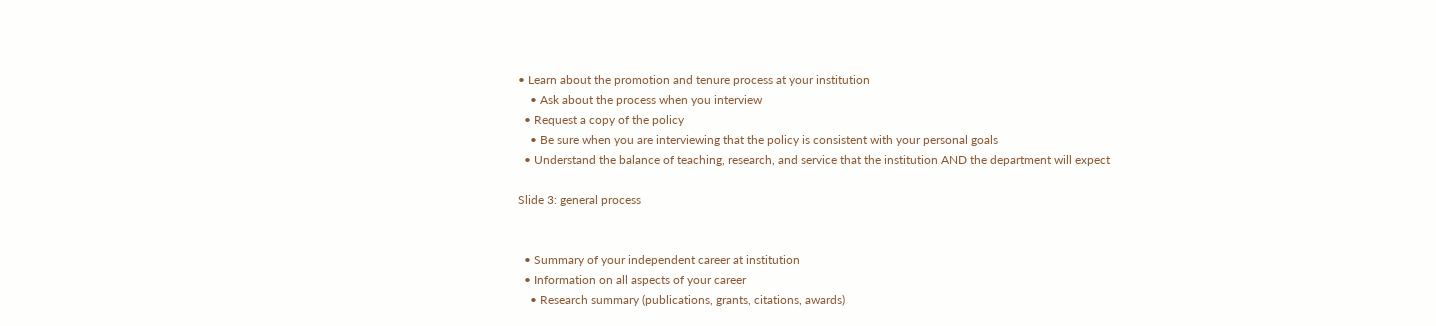• Learn about the promotion and tenure process at your institution
    • Ask about the process when you interview
  • Request a copy of the policy
    • Be sure when you are interviewing that the policy is consistent with your personal goals
  • Understand the balance of teaching, research, and service that the institution AND the department will expect

Slide 3: general process


  • Summary of your independent career at institution
  • Information on all aspects of your career
    • Research summary (publications, grants, citations, awards)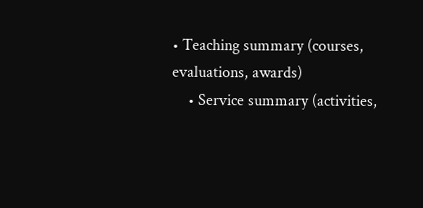• Teaching summary (courses, evaluations, awards)
    • Service summary (activities,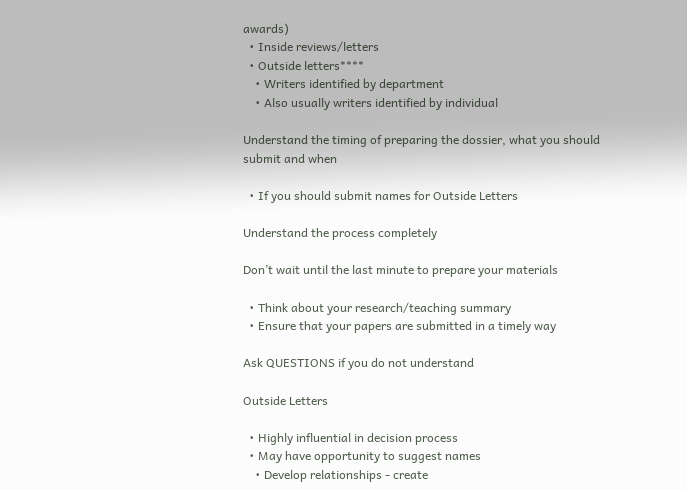awards)
  • Inside reviews/letters
  • Outside letters****
    • Writers identified by department
    • Also usually writers identified by individual

Understand the timing of preparing the dossier, what you should submit and when

  • If you should submit names for Outside Letters

Understand the process completely

Don’t wait until the last minute to prepare your materials

  • Think about your research/teaching summary
  • Ensure that your papers are submitted in a timely way

Ask QUESTIONS if you do not understand

Outside Letters

  • Highly influential in decision process
  • May have opportunity to suggest names
    • Develop relationships - create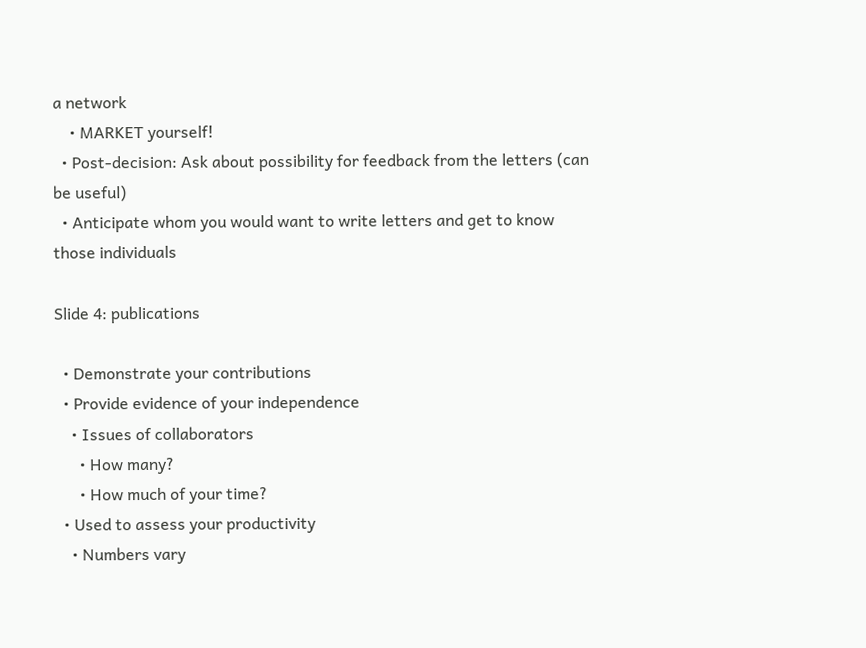a network
    • MARKET yourself!
  • Post-decision: Ask about possibility for feedback from the letters (can be useful)
  • Anticipate whom you would want to write letters and get to know those individuals

Slide 4: publications

  • Demonstrate your contributions
  • Provide evidence of your independence
    • Issues of collaborators
      • How many?
      • How much of your time?
  • Used to assess your productivity
    • Numbers vary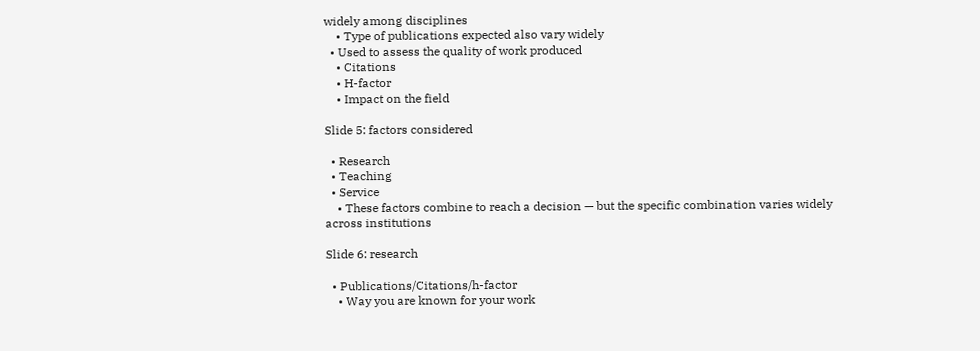widely among disciplines
    • Type of publications expected also vary widely
  • Used to assess the quality of work produced
    • Citations
    • H-factor
    • Impact on the field

Slide 5: factors considered

  • Research
  • Teaching
  • Service
    • These factors combine to reach a decision — but the specific combination varies widely across institutions

Slide 6: research

  • Publications/Citations/h-factor
    • Way you are known for your work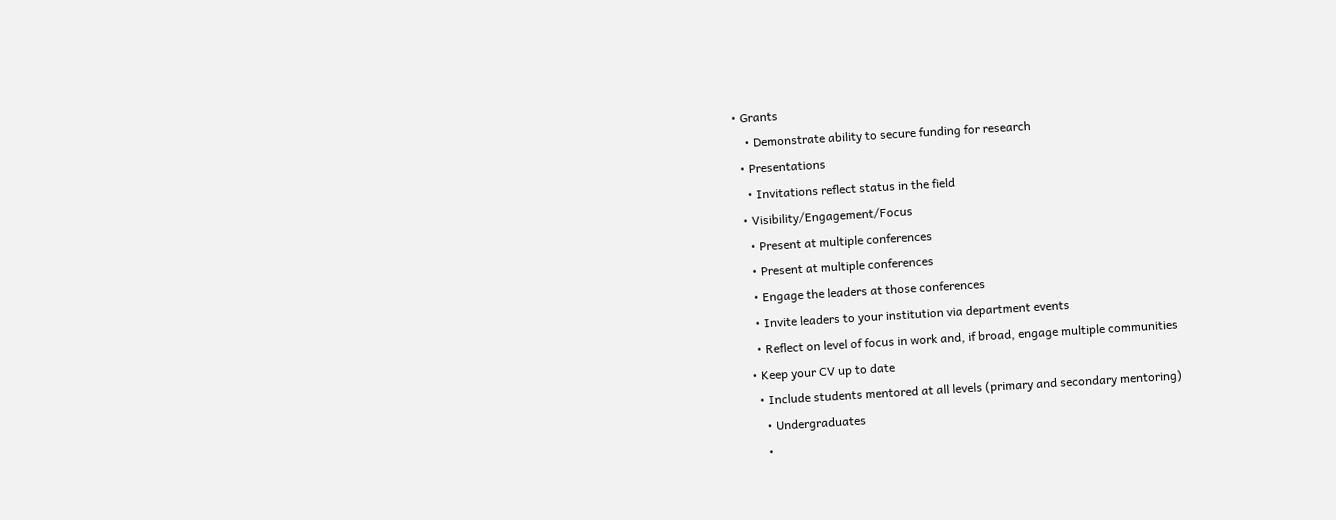• Grants
    • Demonstrate ability to secure funding for research
  • Presentations
    • Invitations reflect status in the field
  • Visibility/Engagement/Focus
    • Present at multiple conferences
    • Present at multiple conferences
    • Engage the leaders at those conferences
    • Invite leaders to your institution via department events
    • Reflect on level of focus in work and, if broad, engage multiple communities
  • Keep your CV up to date
    • Include students mentored at all levels (primary and secondary mentoring)
      • Undergraduates
      •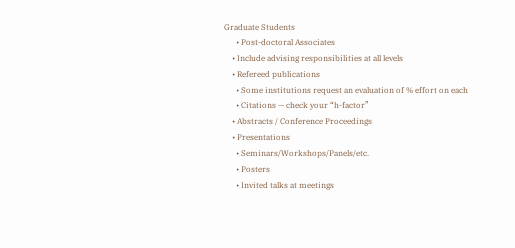Graduate Students
      • Post-doctoral Associates
    • Include advising responsibilities at all levels
    • Refereed publications
      • Some institutions request an evaluation of % effort on each
      • Citations — check your “h-factor”
    • Abstracts / Conference Proceedings
    • Presentations
      • Seminars/Workshops/Panels/etc.
      • Posters
      • Invited talks at meetings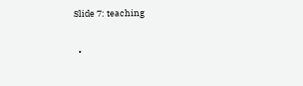Slide 7: teaching

  •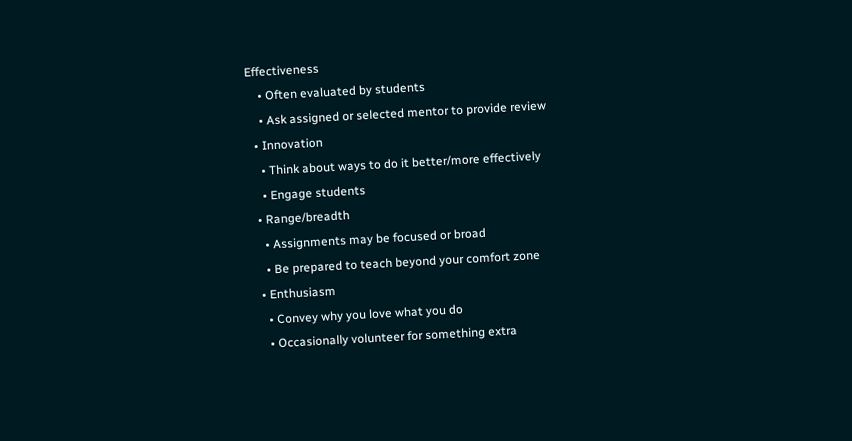Effectiveness
    • Often evaluated by students
    • Ask assigned or selected mentor to provide review
  • Innovation
    • Think about ways to do it better/more effectively
    • Engage students
  • Range/breadth
    • Assignments may be focused or broad
    • Be prepared to teach beyond your comfort zone
  • Enthusiasm
    • Convey why you love what you do
    • Occasionally volunteer for something extra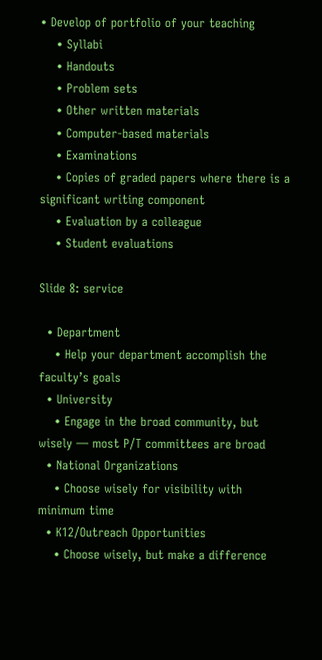• Develop of portfolio of your teaching
    • Syllabi
    • Handouts
    • Problem sets
    • Other written materials
    • Computer-based materials
    • Examinations
    • Copies of graded papers where there is a significant writing component
    • Evaluation by a colleague
    • Student evaluations

Slide 8: service

  • Department
    • Help your department accomplish the faculty’s goals
  • University
    • Engage in the broad community, but wisely — most P/T committees are broad
  • National Organizations
    • Choose wisely for visibility with minimum time
  • K12/Outreach Opportunities
    • Choose wisely, but make a difference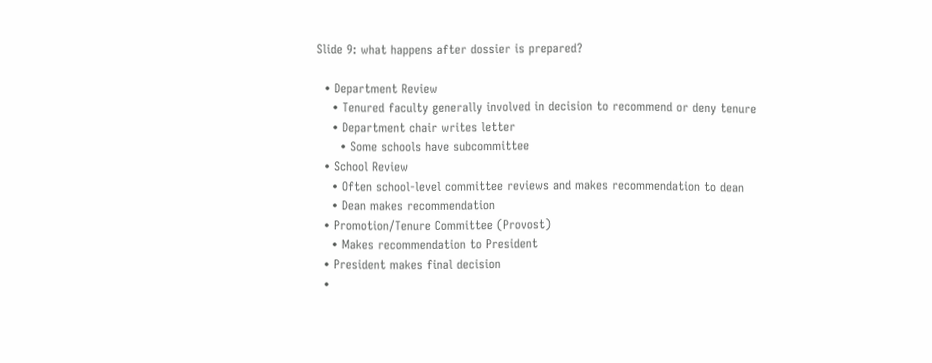Slide 9: what happens after dossier is prepared?

  • Department Review
    • Tenured faculty generally involved in decision to recommend or deny tenure
    • Department chair writes letter
      • Some schools have subcommittee
  • School Review
    • Often school-level committee reviews and makes recommendation to dean
    • Dean makes recommendation
  • Promotion/Tenure Committee (Provost)
    • Makes recommendation to President
  • President makes final decision
  •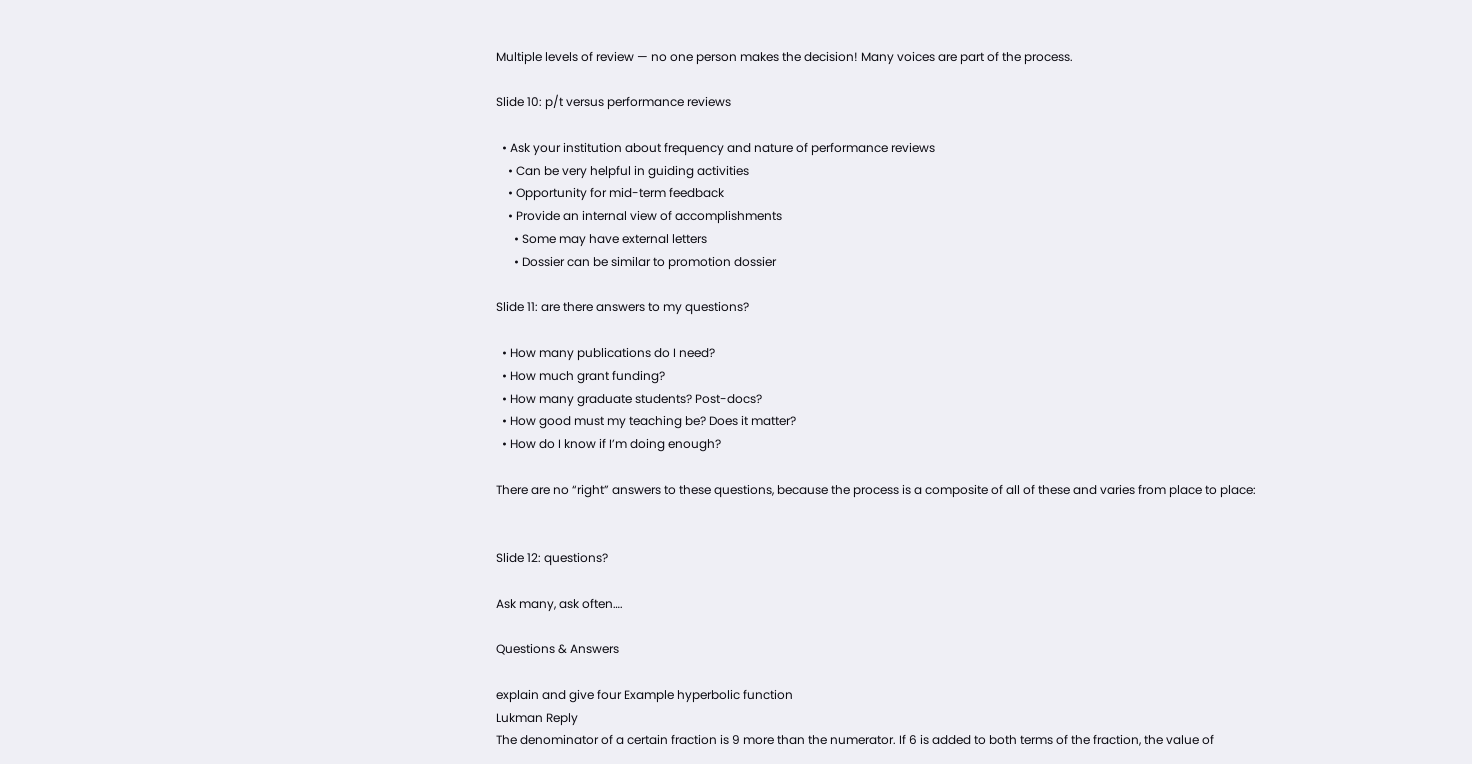Multiple levels of review — no one person makes the decision! Many voices are part of the process.

Slide 10: p/t versus performance reviews

  • Ask your institution about frequency and nature of performance reviews
    • Can be very helpful in guiding activities
    • Opportunity for mid-term feedback
    • Provide an internal view of accomplishments
      • Some may have external letters
      • Dossier can be similar to promotion dossier

Slide 11: are there answers to my questions?

  • How many publications do I need?
  • How much grant funding?
  • How many graduate students? Post-docs?
  • How good must my teaching be? Does it matter?
  • How do I know if I’m doing enough?

There are no “right” answers to these questions, because the process is a composite of all of these and varies from place to place:


Slide 12: questions?

Ask many, ask often….

Questions & Answers

explain and give four Example hyperbolic function
Lukman Reply
The denominator of a certain fraction is 9 more than the numerator. If 6 is added to both terms of the fraction, the value of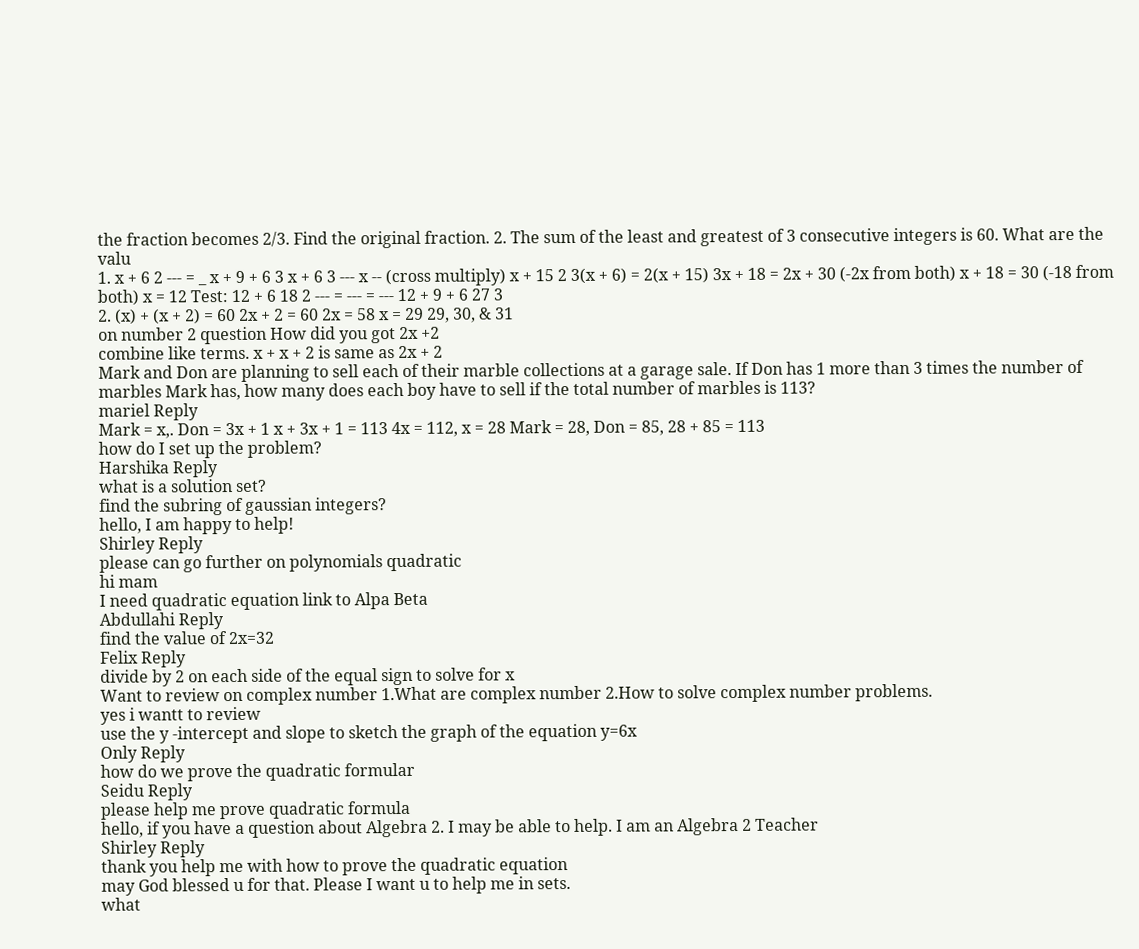the fraction becomes 2/3. Find the original fraction. 2. The sum of the least and greatest of 3 consecutive integers is 60. What are the valu
1. x + 6 2 --- = _ x + 9 + 6 3 x + 6 3 --- x -- (cross multiply) x + 15 2 3(x + 6) = 2(x + 15) 3x + 18 = 2x + 30 (-2x from both) x + 18 = 30 (-18 from both) x = 12 Test: 12 + 6 18 2 --- = --- = --- 12 + 9 + 6 27 3
2. (x) + (x + 2) = 60 2x + 2 = 60 2x = 58 x = 29 29, 30, & 31
on number 2 question How did you got 2x +2
combine like terms. x + x + 2 is same as 2x + 2
Mark and Don are planning to sell each of their marble collections at a garage sale. If Don has 1 more than 3 times the number of marbles Mark has, how many does each boy have to sell if the total number of marbles is 113?
mariel Reply
Mark = x,. Don = 3x + 1 x + 3x + 1 = 113 4x = 112, x = 28 Mark = 28, Don = 85, 28 + 85 = 113
how do I set up the problem?
Harshika Reply
what is a solution set?
find the subring of gaussian integers?
hello, I am happy to help!
Shirley Reply
please can go further on polynomials quadratic
hi mam
I need quadratic equation link to Alpa Beta
Abdullahi Reply
find the value of 2x=32
Felix Reply
divide by 2 on each side of the equal sign to solve for x
Want to review on complex number 1.What are complex number 2.How to solve complex number problems.
yes i wantt to review
use the y -intercept and slope to sketch the graph of the equation y=6x
Only Reply
how do we prove the quadratic formular
Seidu Reply
please help me prove quadratic formula
hello, if you have a question about Algebra 2. I may be able to help. I am an Algebra 2 Teacher
Shirley Reply
thank you help me with how to prove the quadratic equation
may God blessed u for that. Please I want u to help me in sets.
what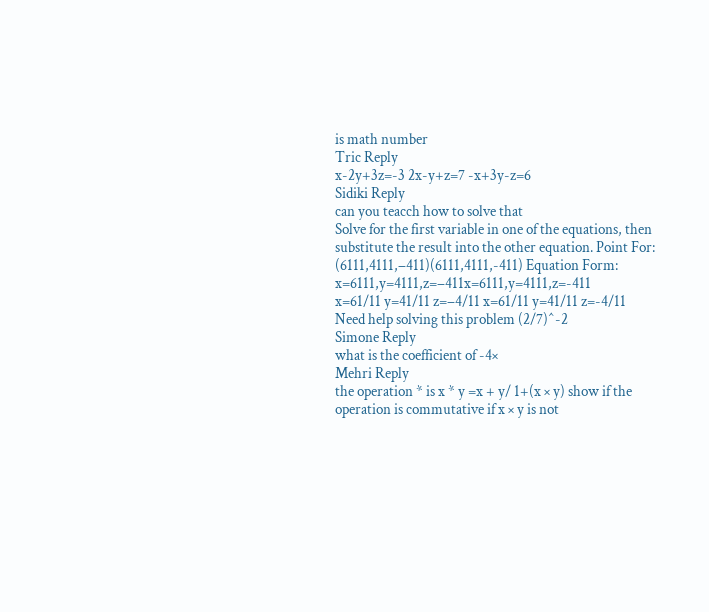is math number
Tric Reply
x-2y+3z=-3 2x-y+z=7 -x+3y-z=6
Sidiki Reply
can you teacch how to solve that
Solve for the first variable in one of the equations, then substitute the result into the other equation. Point For: (6111,4111,−411)(6111,4111,-411) Equation Form: x=6111,y=4111,z=−411x=6111,y=4111,z=-411
x=61/11 y=41/11 z=−4/11 x=61/11 y=41/11 z=-4/11
Need help solving this problem (2/7)^-2
Simone Reply
what is the coefficient of -4×
Mehri Reply
the operation * is x * y =x + y/ 1+(x × y) show if the operation is commutative if x × y is not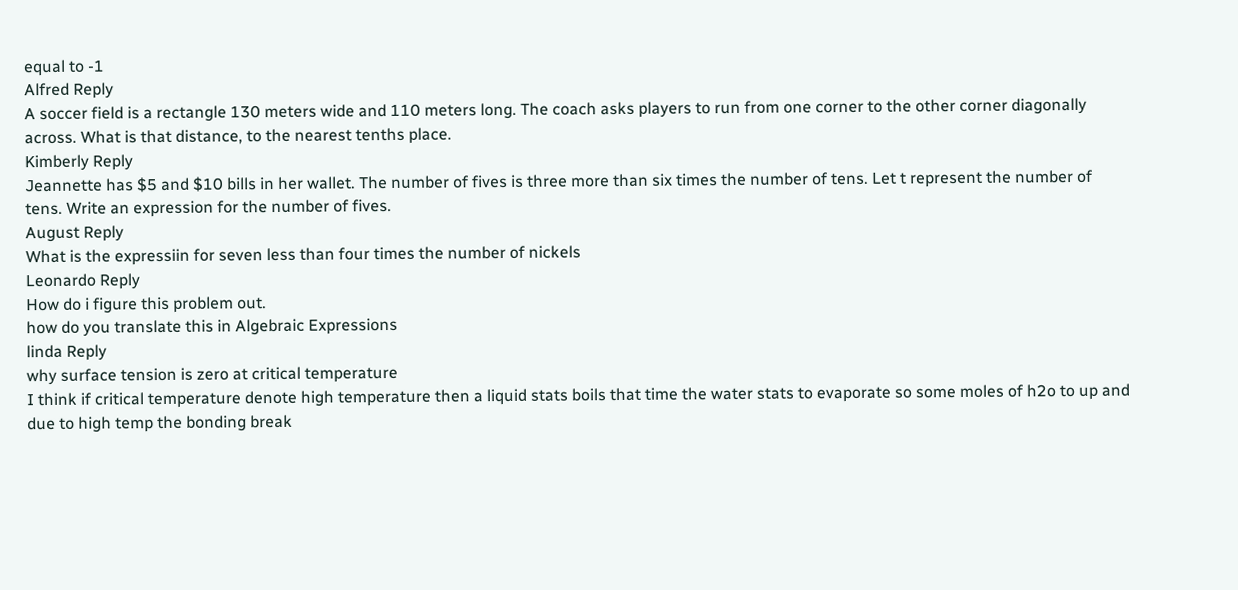equal to -1
Alfred Reply
A soccer field is a rectangle 130 meters wide and 110 meters long. The coach asks players to run from one corner to the other corner diagonally across. What is that distance, to the nearest tenths place.
Kimberly Reply
Jeannette has $5 and $10 bills in her wallet. The number of fives is three more than six times the number of tens. Let t represent the number of tens. Write an expression for the number of fives.
August Reply
What is the expressiin for seven less than four times the number of nickels
Leonardo Reply
How do i figure this problem out.
how do you translate this in Algebraic Expressions
linda Reply
why surface tension is zero at critical temperature
I think if critical temperature denote high temperature then a liquid stats boils that time the water stats to evaporate so some moles of h2o to up and due to high temp the bonding break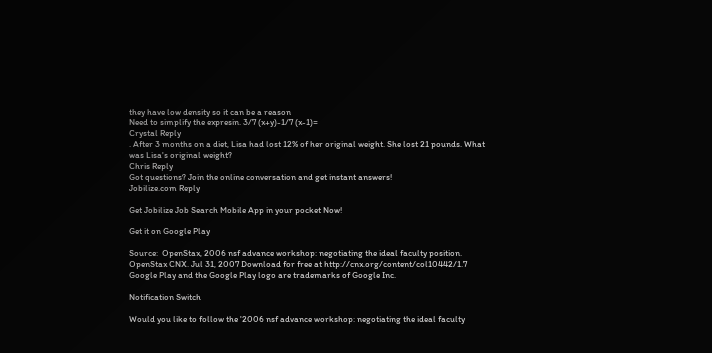they have low density so it can be a reason
Need to simplify the expresin. 3/7 (x+y)-1/7 (x-1)=
Crystal Reply
. After 3 months on a diet, Lisa had lost 12% of her original weight. She lost 21 pounds. What was Lisa's original weight?
Chris Reply
Got questions? Join the online conversation and get instant answers!
Jobilize.com Reply

Get Jobilize Job Search Mobile App in your pocket Now!

Get it on Google Play

Source:  OpenStax, 2006 nsf advance workshop: negotiating the ideal faculty position. OpenStax CNX. Jul 31, 2007 Download for free at http://cnx.org/content/col10442/1.7
Google Play and the Google Play logo are trademarks of Google Inc.

Notification Switch

Would you like to follow the '2006 nsf advance workshop: negotiating the ideal faculty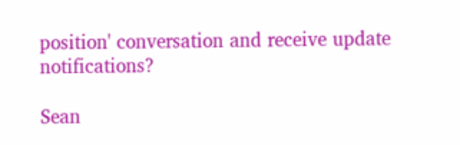position' conversation and receive update notifications?

Sean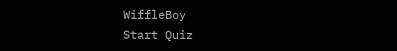WiffleBoy
Start Quiz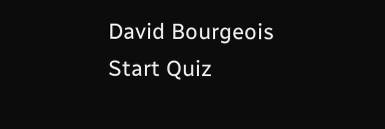David Bourgeois
Start Quiz